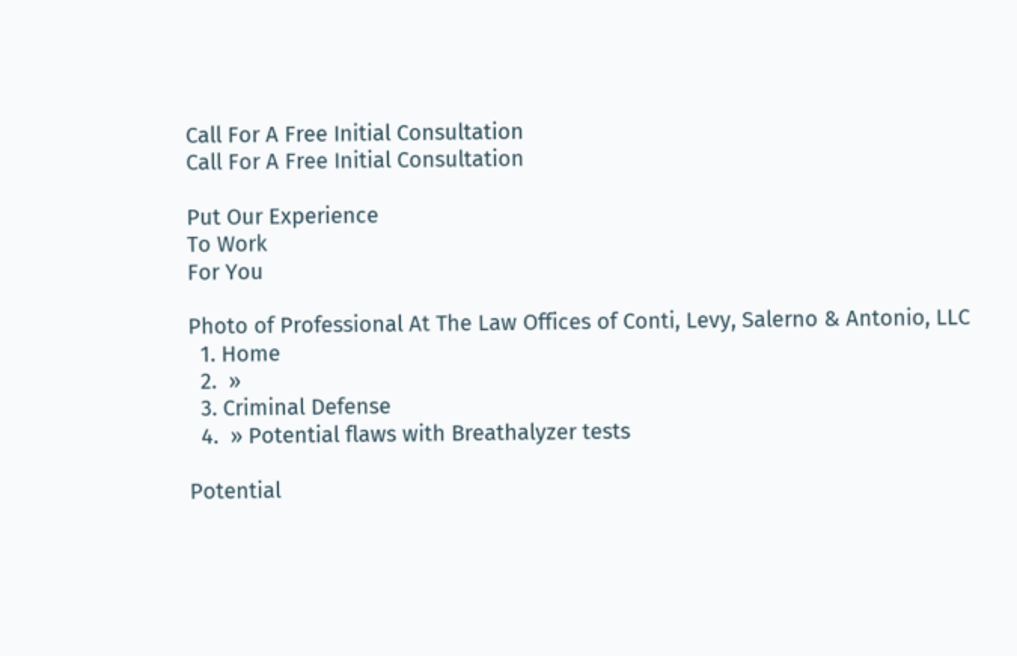Call For A Free Initial Consultation
Call For A Free Initial Consultation

Put Our Experience
To Work
For You

Photo of Professional At The Law Offices of Conti, Levy, Salerno & Antonio, LLC
  1. Home
  2.  »
  3. Criminal Defense
  4.  » Potential flaws with Breathalyzer tests

Potential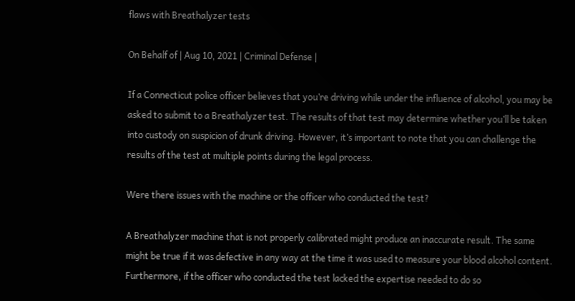flaws with Breathalyzer tests

On Behalf of | Aug 10, 2021 | Criminal Defense |

If a Connecticut police officer believes that you’re driving while under the influence of alcohol, you may be asked to submit to a Breathalyzer test. The results of that test may determine whether you’ll be taken into custody on suspicion of drunk driving. However, it’s important to note that you can challenge the results of the test at multiple points during the legal process.

Were there issues with the machine or the officer who conducted the test?

A Breathalyzer machine that is not properly calibrated might produce an inaccurate result. The same might be true if it was defective in any way at the time it was used to measure your blood alcohol content. Furthermore, if the officer who conducted the test lacked the expertise needed to do so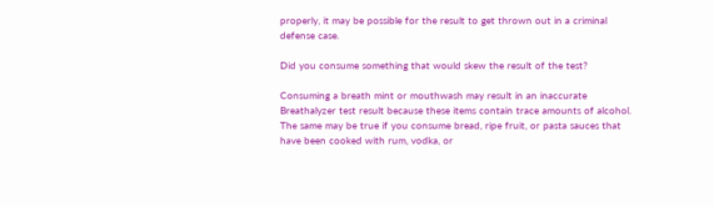properly, it may be possible for the result to get thrown out in a criminal defense case.

Did you consume something that would skew the result of the test?

Consuming a breath mint or mouthwash may result in an inaccurate Breathalyzer test result because these items contain trace amounts of alcohol. The same may be true if you consume bread, ripe fruit, or pasta sauces that have been cooked with rum, vodka, or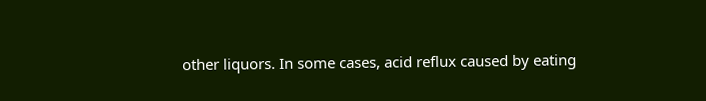other liquors. In some cases, acid reflux caused by eating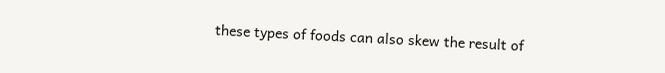these types of foods can also skew the result of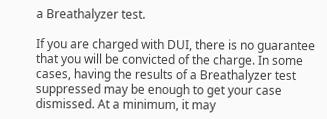a Breathalyzer test.

If you are charged with DUI, there is no guarantee that you will be convicted of the charge. In some cases, having the results of a Breathalyzer test suppressed may be enough to get your case dismissed. At a minimum, it may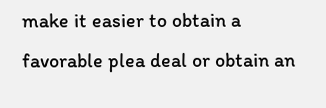make it easier to obtain a favorable plea deal or obtain an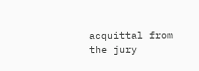acquittal from the jury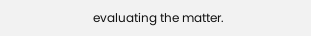evaluating the matter.